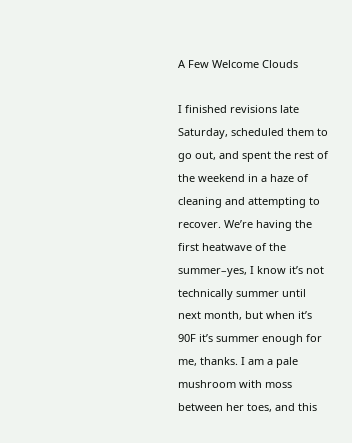A Few Welcome Clouds

I finished revisions late Saturday, scheduled them to go out, and spent the rest of the weekend in a haze of cleaning and attempting to recover. We’re having the first heatwave of the summer–yes, I know it’s not technically summer until next month, but when it’s 90F it’s summer enough for me, thanks. I am a pale mushroom with moss between her toes, and this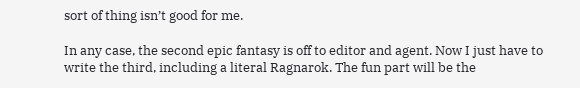sort of thing isn’t good for me.

In any case, the second epic fantasy is off to editor and agent. Now I just have to write the third, including a literal Ragnarok. The fun part will be the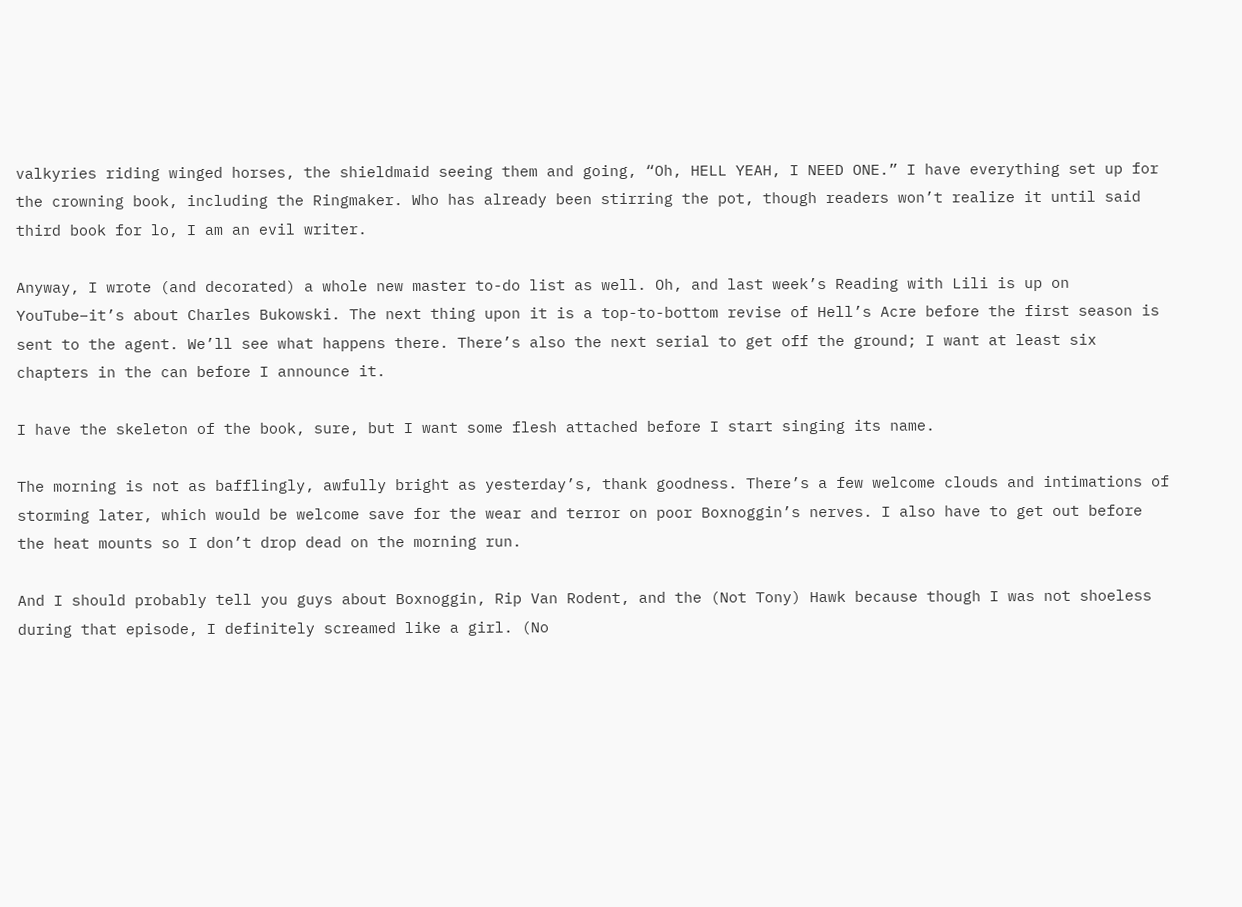valkyries riding winged horses, the shieldmaid seeing them and going, “Oh, HELL YEAH, I NEED ONE.” I have everything set up for the crowning book, including the Ringmaker. Who has already been stirring the pot, though readers won’t realize it until said third book for lo, I am an evil writer.

Anyway, I wrote (and decorated) a whole new master to-do list as well. Oh, and last week’s Reading with Lili is up on YouTube–it’s about Charles Bukowski. The next thing upon it is a top-to-bottom revise of Hell’s Acre before the first season is sent to the agent. We’ll see what happens there. There’s also the next serial to get off the ground; I want at least six chapters in the can before I announce it.

I have the skeleton of the book, sure, but I want some flesh attached before I start singing its name.

The morning is not as bafflingly, awfully bright as yesterday’s, thank goodness. There’s a few welcome clouds and intimations of storming later, which would be welcome save for the wear and terror on poor Boxnoggin’s nerves. I also have to get out before the heat mounts so I don’t drop dead on the morning run.

And I should probably tell you guys about Boxnoggin, Rip Van Rodent, and the (Not Tony) Hawk because though I was not shoeless during that episode, I definitely screamed like a girl. (No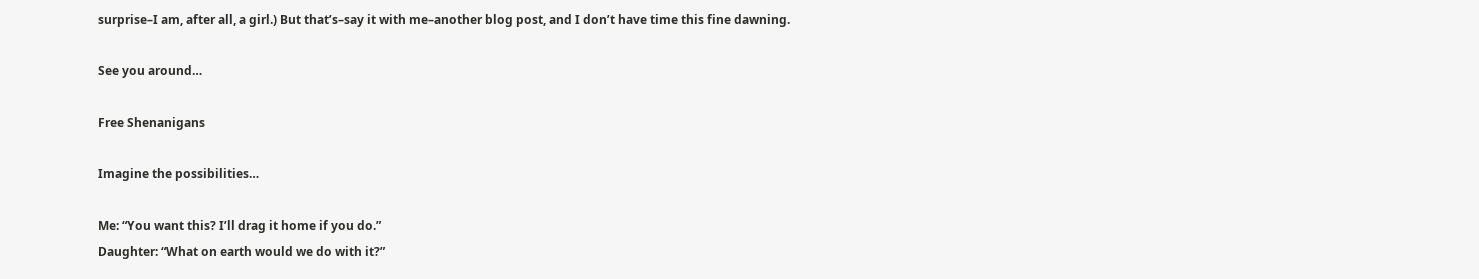surprise–I am, after all, a girl.) But that’s–say it with me–another blog post, and I don’t have time this fine dawning.

See you around…

Free Shenanigans

Imagine the possibilities…

Me: “You want this? I’ll drag it home if you do.”
Daughter: “What on earth would we do with it?”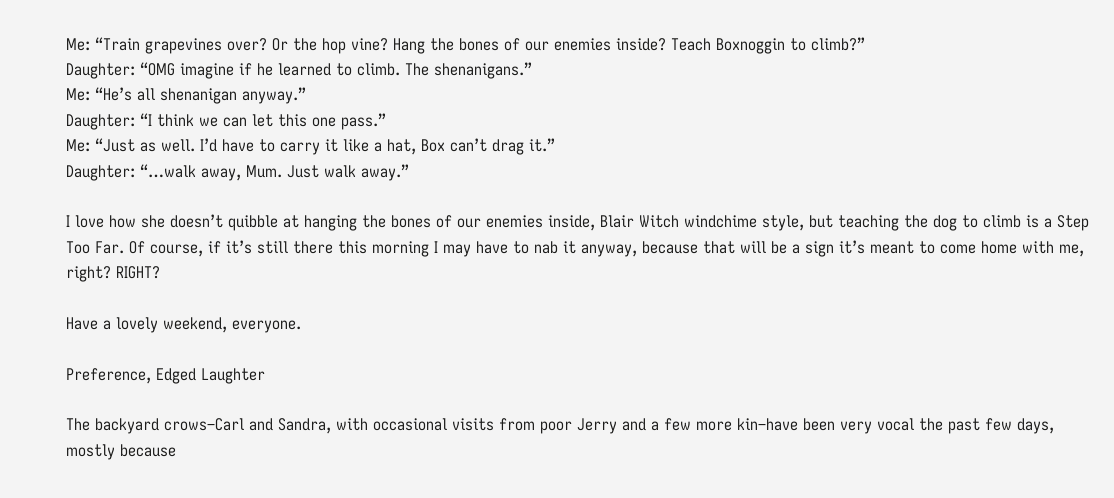Me: “Train grapevines over? Or the hop vine? Hang the bones of our enemies inside? Teach Boxnoggin to climb?”
Daughter: “OMG imagine if he learned to climb. The shenanigans.”
Me: “He’s all shenanigan anyway.”
Daughter: “I think we can let this one pass.”
Me: “Just as well. I’d have to carry it like a hat, Box can’t drag it.”
Daughter: “…walk away, Mum. Just walk away.”

I love how she doesn’t quibble at hanging the bones of our enemies inside, Blair Witch windchime style, but teaching the dog to climb is a Step Too Far. Of course, if it’s still there this morning I may have to nab it anyway, because that will be a sign it’s meant to come home with me, right? RIGHT?

Have a lovely weekend, everyone.

Preference, Edged Laughter

The backyard crows–Carl and Sandra, with occasional visits from poor Jerry and a few more kin–have been very vocal the past few days, mostly because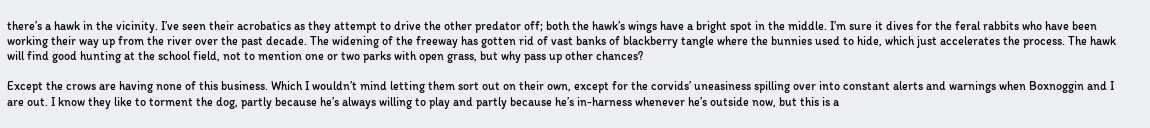there’s a hawk in the vicinity. I’ve seen their acrobatics as they attempt to drive the other predator off; both the hawk’s wings have a bright spot in the middle. I’m sure it dives for the feral rabbits who have been working their way up from the river over the past decade. The widening of the freeway has gotten rid of vast banks of blackberry tangle where the bunnies used to hide, which just accelerates the process. The hawk will find good hunting at the school field, not to mention one or two parks with open grass, but why pass up other chances?

Except the crows are having none of this business. Which I wouldn’t mind letting them sort out on their own, except for the corvids’ uneasiness spilling over into constant alerts and warnings when Boxnoggin and I are out. I know they like to torment the dog, partly because he’s always willing to play and partly because he’s in-harness whenever he’s outside now, but this is a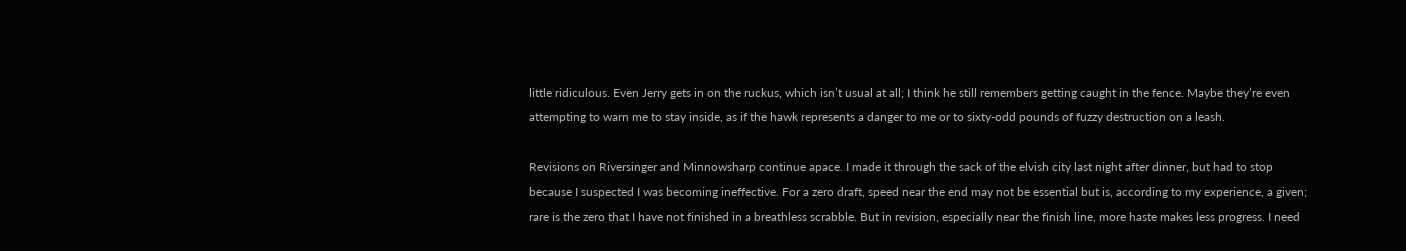little ridiculous. Even Jerry gets in on the ruckus, which isn’t usual at all; I think he still remembers getting caught in the fence. Maybe they’re even attempting to warn me to stay inside, as if the hawk represents a danger to me or to sixty-odd pounds of fuzzy destruction on a leash.

Revisions on Riversinger and Minnowsharp continue apace. I made it through the sack of the elvish city last night after dinner, but had to stop because I suspected I was becoming ineffective. For a zero draft, speed near the end may not be essential but is, according to my experience, a given; rare is the zero that I have not finished in a breathless scrabble. But in revision, especially near the finish line, more haste makes less progress. I need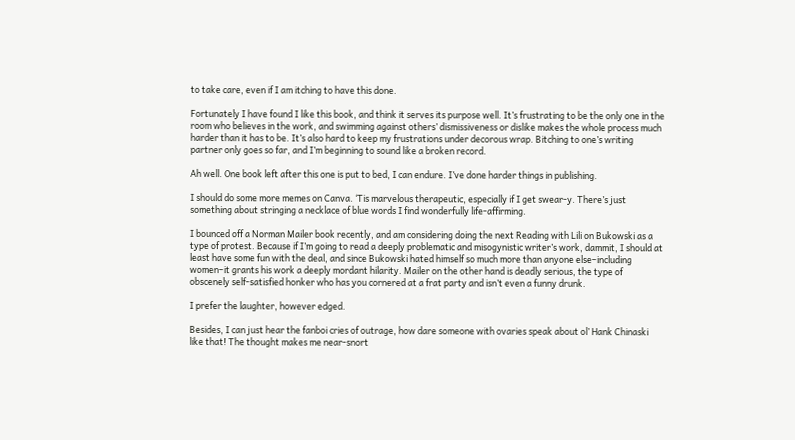to take care, even if I am itching to have this done.

Fortunately I have found I like this book, and think it serves its purpose well. It’s frustrating to be the only one in the room who believes in the work, and swimming against others’ dismissiveness or dislike makes the whole process much harder than it has to be. It’s also hard to keep my frustrations under decorous wrap. Bitching to one’s writing partner only goes so far, and I’m beginning to sound like a broken record.

Ah well. One book left after this one is put to bed, I can endure. I’ve done harder things in publishing.

I should do some more memes on Canva. ‘Tis marvelous therapeutic, especially if I get swear-y. There’s just something about stringing a necklace of blue words I find wonderfully life-affirming.

I bounced off a Norman Mailer book recently, and am considering doing the next Reading with Lili on Bukowski as a type of protest. Because if I’m going to read a deeply problematic and misogynistic writer’s work, dammit, I should at least have some fun with the deal, and since Bukowski hated himself so much more than anyone else–including women–it grants his work a deeply mordant hilarity. Mailer on the other hand is deadly serious, the type of obscenely self-satisfied honker who has you cornered at a frat party and isn’t even a funny drunk.

I prefer the laughter, however edged.

Besides, I can just hear the fanboi cries of outrage, how dare someone with ovaries speak about ol’ Hank Chinaski like that! The thought makes me near-snort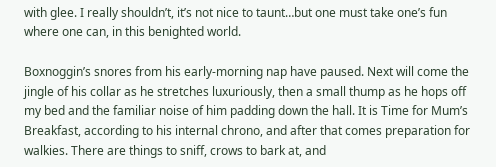with glee. I really shouldn’t, it’s not nice to taunt…but one must take one’s fun where one can, in this benighted world.

Boxnoggin’s snores from his early-morning nap have paused. Next will come the jingle of his collar as he stretches luxuriously, then a small thump as he hops off my bed and the familiar noise of him padding down the hall. It is Time for Mum’s Breakfast, according to his internal chrono, and after that comes preparation for walkies. There are things to sniff, crows to bark at, and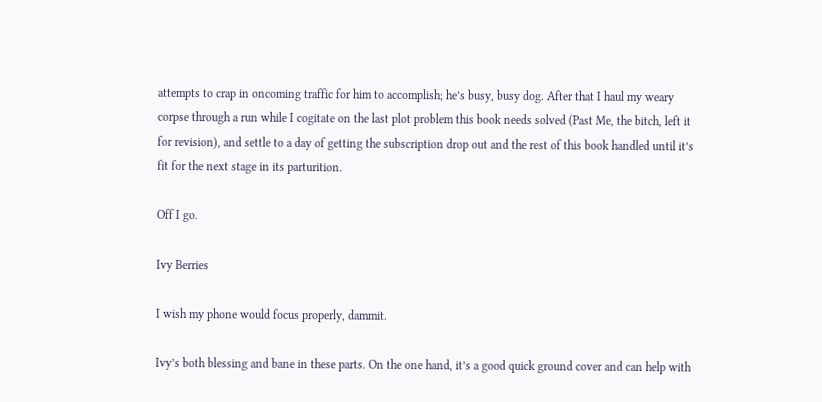attempts to crap in oncoming traffic for him to accomplish; he’s busy, busy dog. After that I haul my weary corpse through a run while I cogitate on the last plot problem this book needs solved (Past Me, the bitch, left it for revision), and settle to a day of getting the subscription drop out and the rest of this book handled until it’s fit for the next stage in its parturition.

Off I go.

Ivy Berries

I wish my phone would focus properly, dammit.

Ivy’s both blessing and bane in these parts. On the one hand, it’s a good quick ground cover and can help with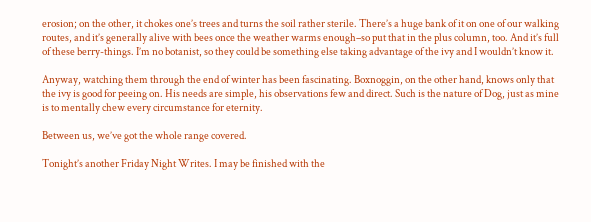erosion; on the other, it chokes one’s trees and turns the soil rather sterile. There’s a huge bank of it on one of our walking routes, and it’s generally alive with bees once the weather warms enough–so put that in the plus column, too. And it’s full of these berry-things. I’m no botanist, so they could be something else taking advantage of the ivy and I wouldn’t know it.

Anyway, watching them through the end of winter has been fascinating. Boxnoggin, on the other hand, knows only that the ivy is good for peeing on. His needs are simple, his observations few and direct. Such is the nature of Dog, just as mine is to mentally chew every circumstance for eternity.

Between us, we’ve got the whole range covered.

Tonight’s another Friday Night Writes. I may be finished with the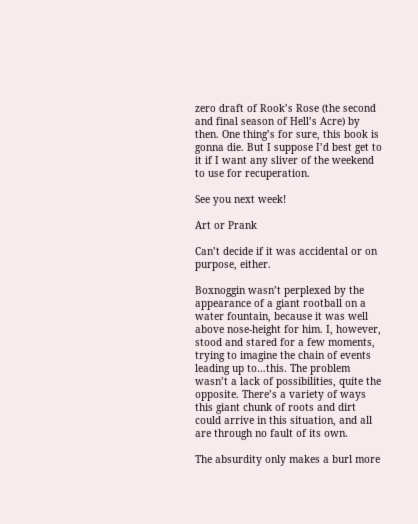zero draft of Rook’s Rose (the second and final season of Hell’s Acre) by then. One thing’s for sure, this book is gonna die. But I suppose I’d best get to it if I want any sliver of the weekend to use for recuperation.

See you next week!

Art or Prank

Can’t decide if it was accidental or on purpose, either.

Boxnoggin wasn’t perplexed by the appearance of a giant rootball on a water fountain, because it was well above nose-height for him. I, however, stood and stared for a few moments, trying to imagine the chain of events leading up to…this. The problem wasn’t a lack of possibilities, quite the opposite. There’s a variety of ways this giant chunk of roots and dirt could arrive in this situation, and all are through no fault of its own.

The absurdity only makes a burl more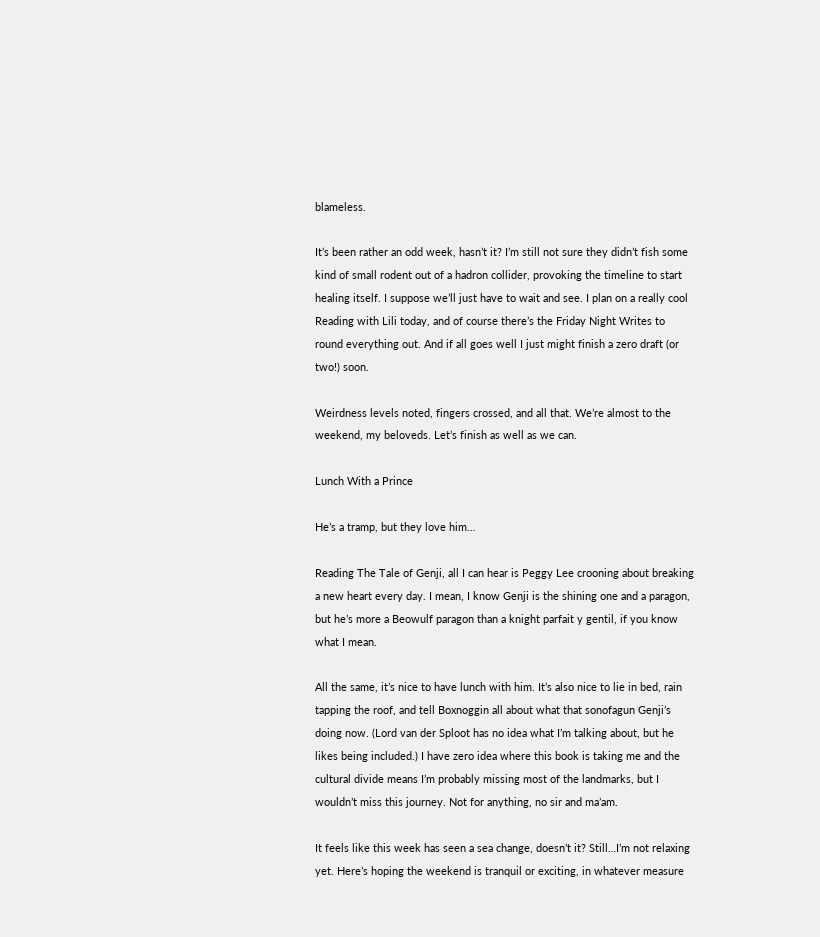blameless.

It’s been rather an odd week, hasn’t it? I’m still not sure they didn’t fish some kind of small rodent out of a hadron collider, provoking the timeline to start healing itself. I suppose we’ll just have to wait and see. I plan on a really cool Reading with Lili today, and of course there’s the Friday Night Writes to round everything out. And if all goes well I just might finish a zero draft (or two!) soon.

Weirdness levels noted, fingers crossed, and all that. We’re almost to the weekend, my beloveds. Let’s finish as well as we can.

Lunch With a Prince

He’s a tramp, but they love him…

Reading The Tale of Genji, all I can hear is Peggy Lee crooning about breaking a new heart every day. I mean, I know Genji is the shining one and a paragon, but he’s more a Beowulf paragon than a knight parfait y gentil, if you know what I mean.

All the same, it’s nice to have lunch with him. It’s also nice to lie in bed, rain tapping the roof, and tell Boxnoggin all about what that sonofagun Genji’s doing now. (Lord van der Sploot has no idea what I’m talking about, but he likes being included.) I have zero idea where this book is taking me and the cultural divide means I’m probably missing most of the landmarks, but I wouldn’t miss this journey. Not for anything, no sir and ma’am.

It feels like this week has seen a sea change, doesn’t it? Still…I’m not relaxing yet. Here’s hoping the weekend is tranquil or exciting, in whatever measure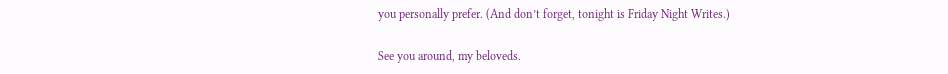you personally prefer. (And don’t forget, tonight is Friday Night Writes.)

See you around, my beloveds.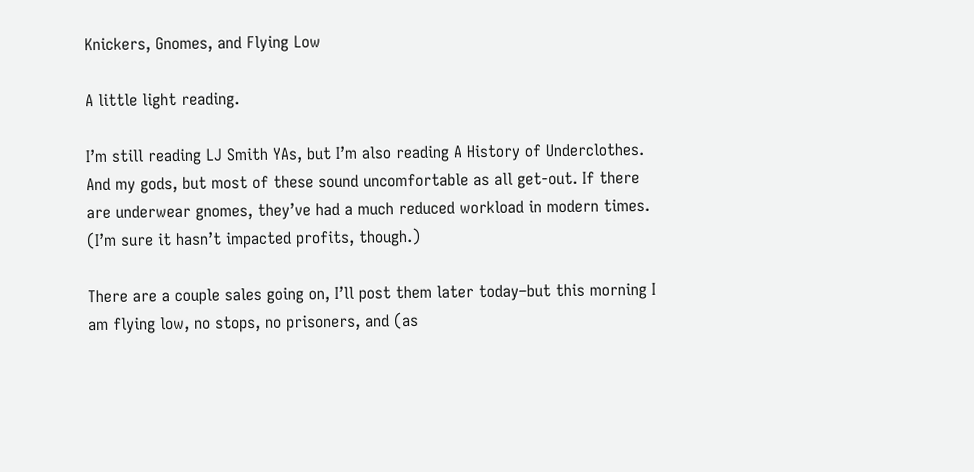Knickers, Gnomes, and Flying Low

A little light reading.

I’m still reading LJ Smith YAs, but I’m also reading A History of Underclothes. And my gods, but most of these sound uncomfortable as all get-out. If there are underwear gnomes, they’ve had a much reduced workload in modern times. (I’m sure it hasn’t impacted profits, though.)

There are a couple sales going on, I’ll post them later today–but this morning I am flying low, no stops, no prisoners, and (as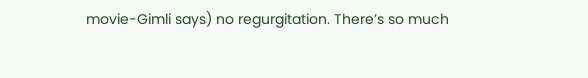movie-Gimli says) no regurgitation. There’s so much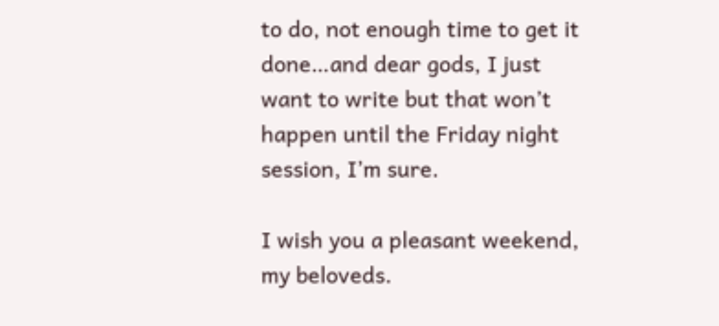to do, not enough time to get it done…and dear gods, I just want to write but that won’t happen until the Friday night session, I’m sure.

I wish you a pleasant weekend, my beloveds.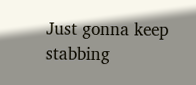Just gonna keep stabbing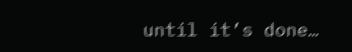until it’s done…